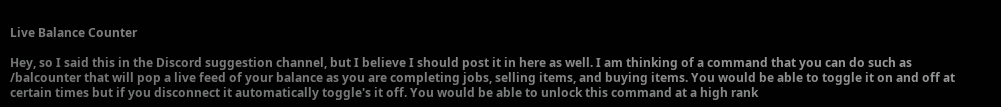Live Balance Counter

Hey, so I said this in the Discord suggestion channel, but I believe I should post it in here as well. I am thinking of a command that you can do such as /balcounter that will pop a live feed of your balance as you are completing jobs, selling items, and buying items. You would be able to toggle it on and off at certain times but if you disconnect it automatically toggle's it off. You would be able to unlock this command at a high rank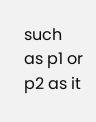such as p1 or p2 as it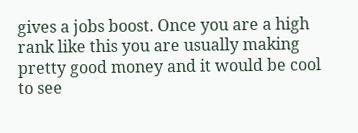gives a jobs boost. Once you are a high rank like this you are usually making pretty good money and it would be cool to see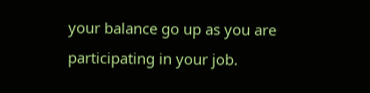your balance go up as you are participating in your job.